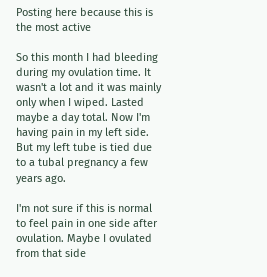Posting here because this is the most active

So this month I had bleeding during my ovulation time. It wasn't a lot and it was mainly only when I wiped. Lasted maybe a day total. Now I'm having pain in my left side. But my left tube is tied due to a tubal pregnancy a few years ago.

I'm not sure if this is normal to feel pain in one side after ovulation. Maybe I ovulated from that side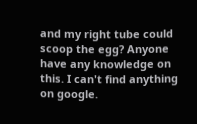and my right tube could scoop the egg? Anyone have any knowledge on this. I can't find anything on google.